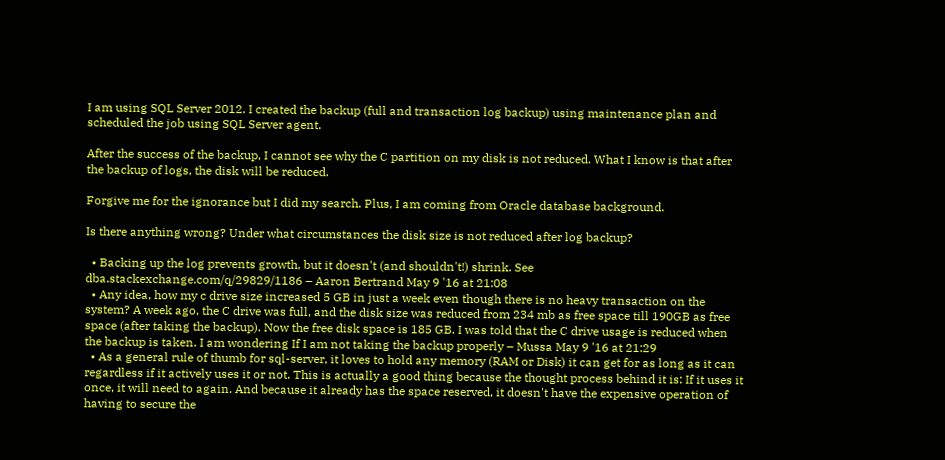I am using SQL Server 2012. I created the backup (full and transaction log backup) using maintenance plan and scheduled the job using SQL Server agent.

After the success of the backup, I cannot see why the C partition on my disk is not reduced. What I know is that after the backup of logs, the disk will be reduced.

Forgive me for the ignorance but I did my search. Plus, I am coming from Oracle database background.

Is there anything wrong? Under what circumstances the disk size is not reduced after log backup?

  • Backing up the log prevents growth, but it doesn't (and shouldn't!) shrink. See dba.stackexchange.com/q/29829/1186 – Aaron Bertrand May 9 '16 at 21:08
  • Any idea, how my c drive size increased 5 GB in just a week even though there is no heavy transaction on the system? A week ago, the C drive was full, and the disk size was reduced from 234 mb as free space till 190GB as free space (after taking the backup). Now the free disk space is 185 GB. I was told that the C drive usage is reduced when the backup is taken. I am wondering If I am not taking the backup properly – Mussa May 9 '16 at 21:29
  • As a general rule of thumb for sql-server, it loves to hold any memory (RAM or Disk) it can get for as long as it can regardless if it actively uses it or not. This is actually a good thing because the thought process behind it is: If it uses it once, it will need to again. And because it already has the space reserved, it doesn't have the expensive operation of having to secure the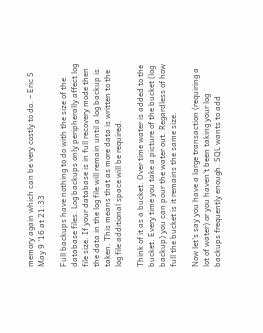memory again which can be very costly to do. – Eric S May 9 '16 at 21:33

Full backups have nothing to do with the size of the database files. Log backups only peripherally affect log file size. If your database is in full recovery mode then the data in the log file will remain until a log backup is taken. This means that as more data is written to the log file additional space will be required.

Think of it as a bucket. Over time water is added to the bucket. Every time you take a picture of the bucket (log backup) you can pour the water out. Regardless of how full the bucket is it remains the same size.

Now let's say you have a large transaction (requiring a lot of water) or you haven't been taking your log backups frequently enough. SQL wants to add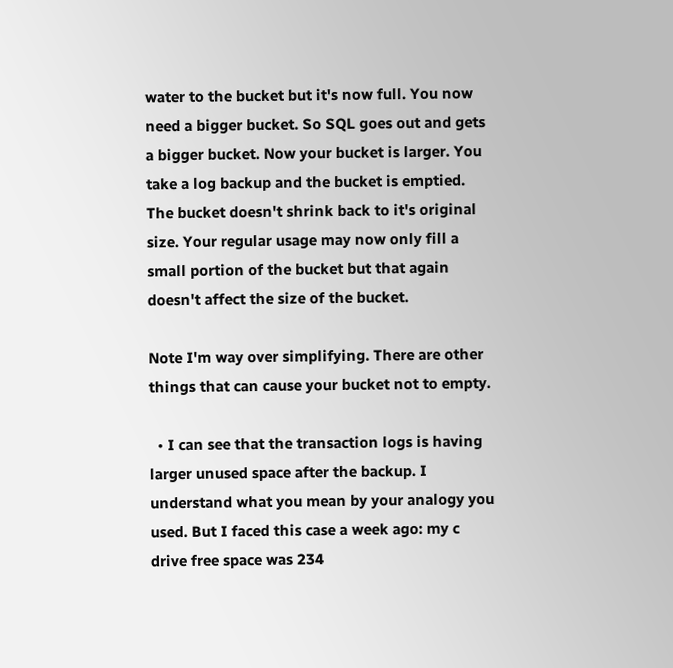water to the bucket but it's now full. You now need a bigger bucket. So SQL goes out and gets a bigger bucket. Now your bucket is larger. You take a log backup and the bucket is emptied. The bucket doesn't shrink back to it's original size. Your regular usage may now only fill a small portion of the bucket but that again doesn't affect the size of the bucket.

Note I'm way over simplifying. There are other things that can cause your bucket not to empty.

  • I can see that the transaction logs is having larger unused space after the backup. I understand what you mean by your analogy you used. But I faced this case a week ago: my c drive free space was 234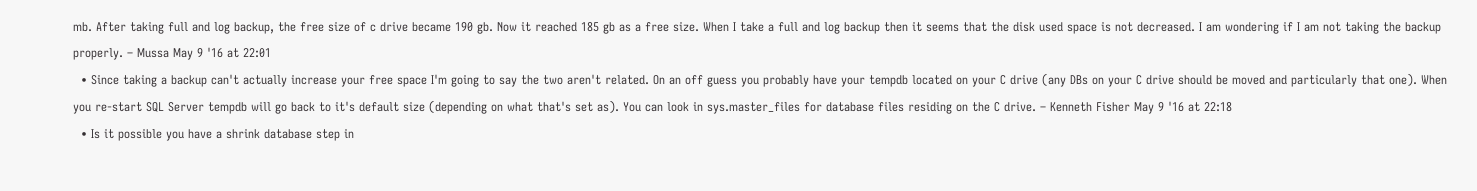mb. After taking full and log backup, the free size of c drive became 190 gb. Now it reached 185 gb as a free size. When I take a full and log backup then it seems that the disk used space is not decreased. I am wondering if I am not taking the backup properly. – Mussa May 9 '16 at 22:01
  • Since taking a backup can't actually increase your free space I'm going to say the two aren't related. On an off guess you probably have your tempdb located on your C drive (any DBs on your C drive should be moved and particularly that one). When you re-start SQL Server tempdb will go back to it's default size (depending on what that's set as). You can look in sys.master_files for database files residing on the C drive. – Kenneth Fisher May 9 '16 at 22:18
  • Is it possible you have a shrink database step in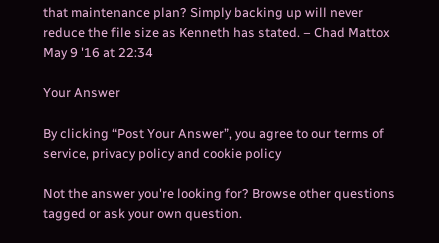that maintenance plan? Simply backing up will never reduce the file size as Kenneth has stated. – Chad Mattox May 9 '16 at 22:34

Your Answer

By clicking “Post Your Answer”, you agree to our terms of service, privacy policy and cookie policy

Not the answer you're looking for? Browse other questions tagged or ask your own question.